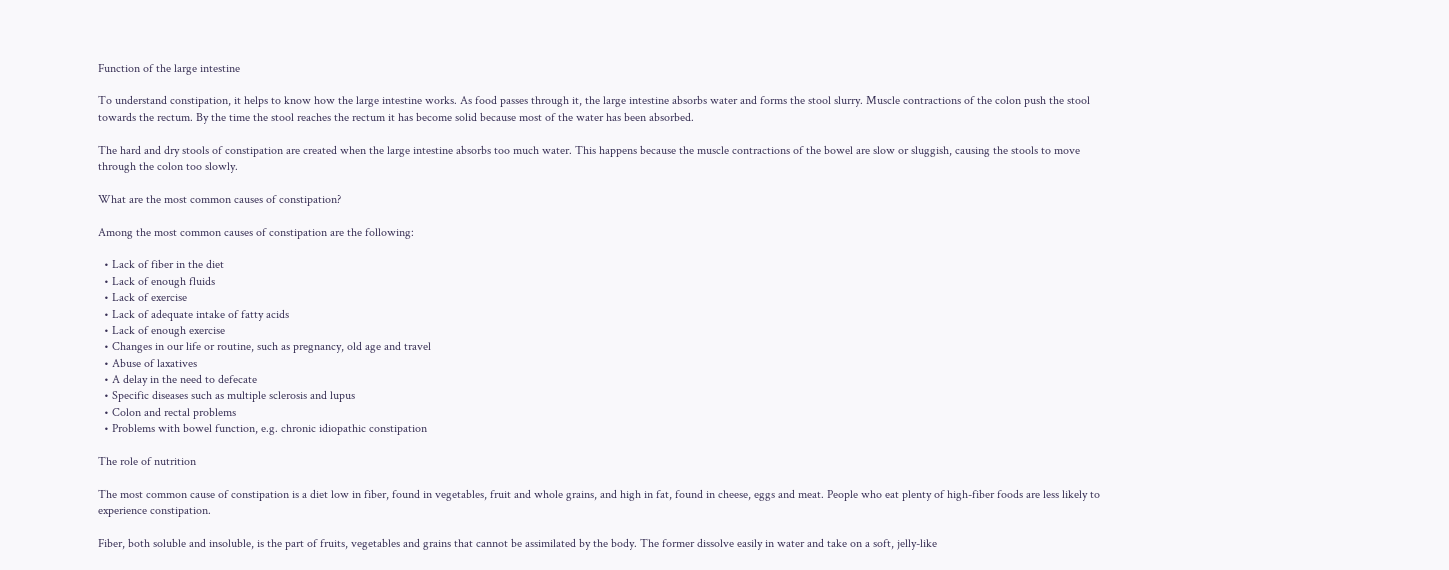Function of the large intestine

To understand constipation, it helps to know how the large intestine works. As food passes through it, the large intestine absorbs water and forms the stool slurry. Muscle contractions of the colon push the stool towards the rectum. By the time the stool reaches the rectum it has become solid because most of the water has been absorbed.

The hard and dry stools of constipation are created when the large intestine absorbs too much water. This happens because the muscle contractions of the bowel are slow or sluggish, causing the stools to move through the colon too slowly.

What are the most common causes of constipation?

Among the most common causes of constipation are the following:

  • Lack of fiber in the diet
  • Lack of enough fluids
  • Lack of exercise
  • Lack of adequate intake of fatty acids
  • Lack of enough exercise
  • Changes in our life or routine, such as pregnancy, old age and travel
  • Abuse of laxatives
  • A delay in the need to defecate
  • Specific diseases such as multiple sclerosis and lupus
  • Colon and rectal problems
  • Problems with bowel function, e.g. chronic idiopathic constipation

The role of nutrition

The most common cause of constipation is a diet low in fiber, found in vegetables, fruit and whole grains, and high in fat, found in cheese, eggs and meat. People who eat plenty of high-fiber foods are less likely to experience constipation.

Fiber, both soluble and insoluble, is the part of fruits, vegetables and grains that cannot be assimilated by the body. The former dissolve easily in water and take on a soft, jelly-like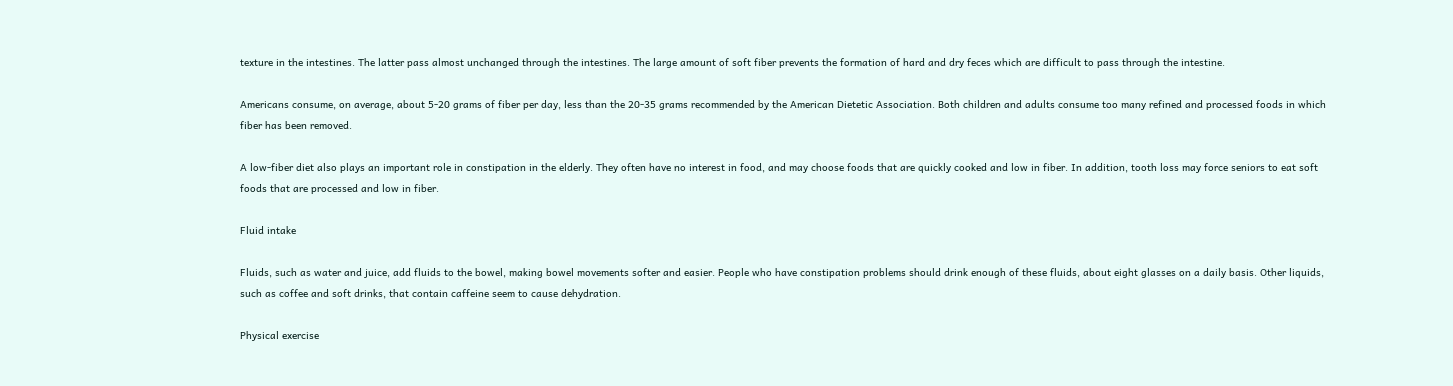texture in the intestines. The latter pass almost unchanged through the intestines. The large amount of soft fiber prevents the formation of hard and dry feces which are difficult to pass through the intestine.

Americans consume, on average, about 5-20 grams of fiber per day, less than the 20-35 grams recommended by the American Dietetic Association. Both children and adults consume too many refined and processed foods in which fiber has been removed.

A low-fiber diet also plays an important role in constipation in the elderly. They often have no interest in food, and may choose foods that are quickly cooked and low in fiber. In addition, tooth loss may force seniors to eat soft foods that are processed and low in fiber.

Fluid intake

Fluids, such as water and juice, add fluids to the bowel, making bowel movements softer and easier. People who have constipation problems should drink enough of these fluids, about eight glasses on a daily basis. Other liquids, such as coffee and soft drinks, that contain caffeine seem to cause dehydration.

Physical exercise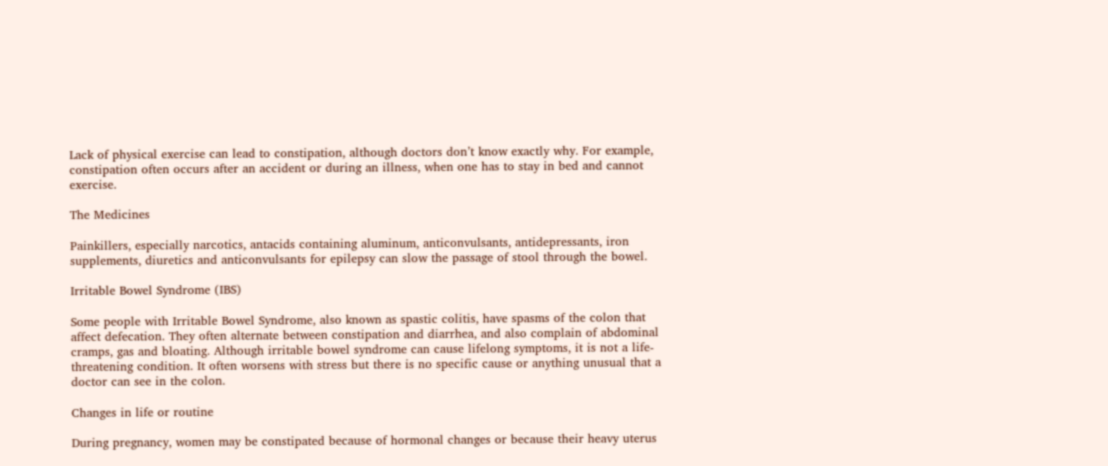Lack of physical exercise can lead to constipation, although doctors don’t know exactly why. For example, constipation often occurs after an accident or during an illness, when one has to stay in bed and cannot exercise.

The Medicines

Painkillers, especially narcotics, antacids containing aluminum, anticonvulsants, antidepressants, iron supplements, diuretics and anticonvulsants for epilepsy can slow the passage of stool through the bowel.

Irritable Bowel Syndrome (IBS)

Some people with Irritable Bowel Syndrome, also known as spastic colitis, have spasms of the colon that affect defecation. They often alternate between constipation and diarrhea, and also complain of abdominal cramps, gas and bloating. Although irritable bowel syndrome can cause lifelong symptoms, it is not a life-threatening condition. It often worsens with stress but there is no specific cause or anything unusual that a doctor can see in the colon.

Changes in life or routine

During pregnancy, women may be constipated because of hormonal changes or because their heavy uterus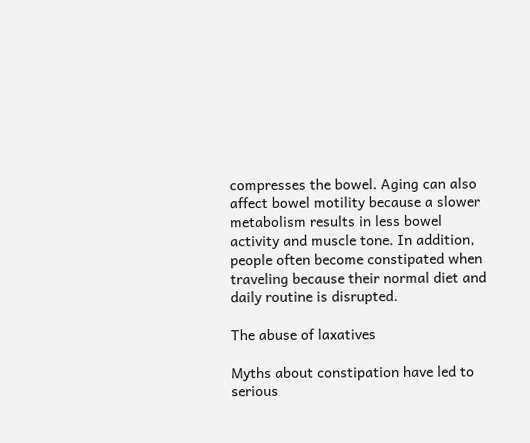compresses the bowel. Aging can also affect bowel motility because a slower metabolism results in less bowel activity and muscle tone. In addition, people often become constipated when traveling because their normal diet and daily routine is disrupted.

The abuse of laxatives

Myths about constipation have led to serious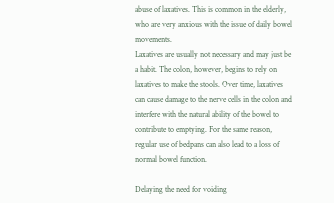abuse of laxatives. This is common in the elderly, who are very anxious with the issue of daily bowel movements.
Laxatives are usually not necessary and may just be a habit. The colon, however, begins to rely on laxatives to make the stools. Over time, laxatives can cause damage to the nerve cells in the colon and interfere with the natural ability of the bowel to contribute to emptying. For the same reason, regular use of bedpans can also lead to a loss of normal bowel function.

Delaying the need for voiding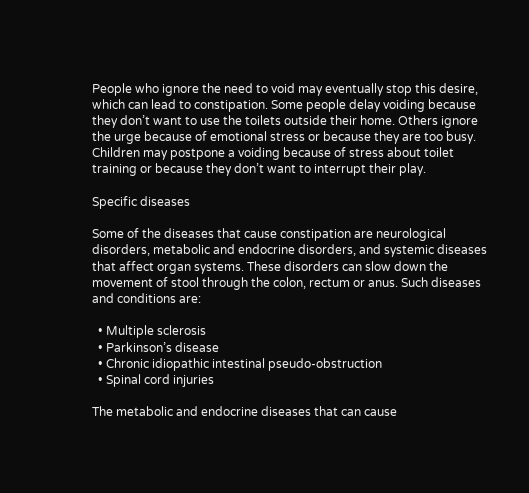People who ignore the need to void may eventually stop this desire, which can lead to constipation. Some people delay voiding because they don’t want to use the toilets outside their home. Others ignore the urge because of emotional stress or because they are too busy. Children may postpone a voiding because of stress about toilet training or because they don’t want to interrupt their play.

Specific diseases

Some of the diseases that cause constipation are neurological disorders, metabolic and endocrine disorders, and systemic diseases that affect organ systems. These disorders can slow down the movement of stool through the colon, rectum or anus. Such diseases and conditions are:

  • Multiple sclerosis
  • Parkinson’s disease
  • Chronic idiopathic intestinal pseudo-obstruction
  • Spinal cord injuries

The metabolic and endocrine diseases that can cause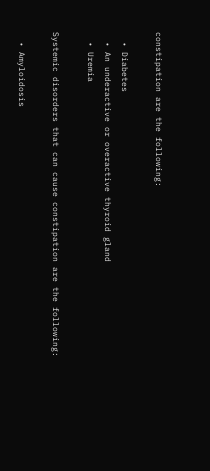constipation are the following:

  • Diabetes
  • An underactive or overactive thyroid gland
  • Uremia

Systemic disorders that can cause constipation are the following:

  • Amyloidosis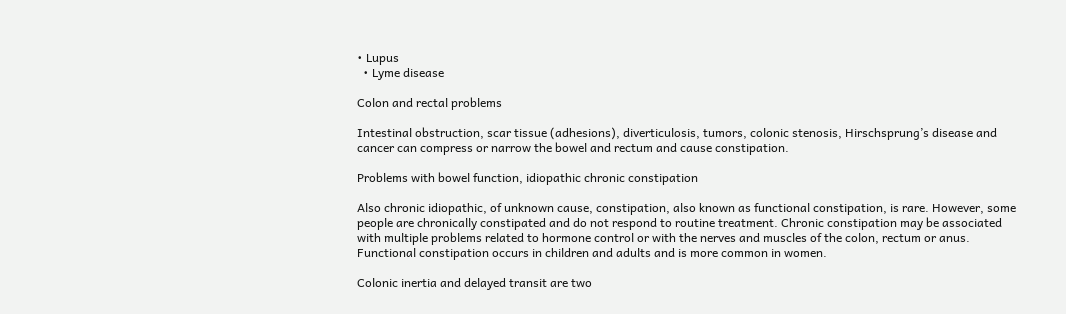• Lupus
  • Lyme disease

Colon and rectal problems

Intestinal obstruction, scar tissue (adhesions), diverticulosis, tumors, colonic stenosis, Hirschsprung’s disease and cancer can compress or narrow the bowel and rectum and cause constipation.

Problems with bowel function, idiopathic chronic constipation

Also chronic idiopathic, of unknown cause, constipation, also known as functional constipation, is rare. However, some people are chronically constipated and do not respond to routine treatment. Chronic constipation may be associated with multiple problems related to hormone control or with the nerves and muscles of the colon, rectum or anus. Functional constipation occurs in children and adults and is more common in women.

Colonic inertia and delayed transit are two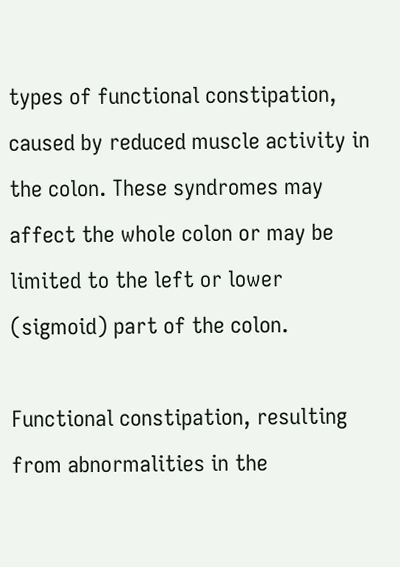types of functional constipation, caused by reduced muscle activity in the colon. These syndromes may affect the whole colon or may be limited to the left or lower (sigmoid) part of the colon.

Functional constipation, resulting from abnormalities in the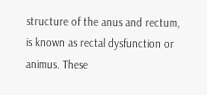structure of the anus and rectum, is known as rectal dysfunction or animus. These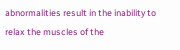abnormalities result in the inability to relax the muscles of the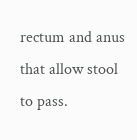rectum and anus that allow stool to pass.